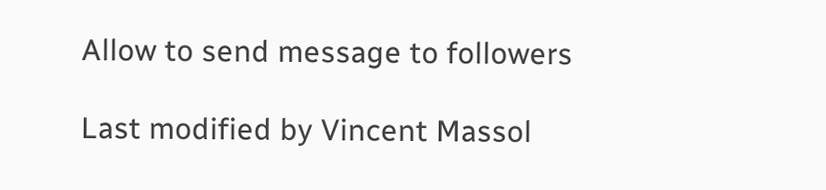Allow to send message to followers

Last modified by Vincent Massol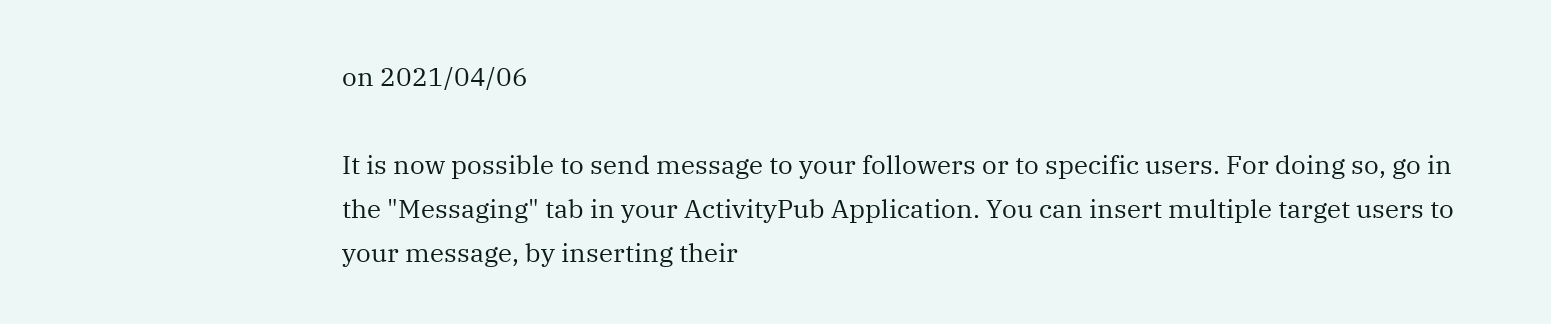on 2021/04/06

It is now possible to send message to your followers or to specific users. For doing so, go in the "Messaging" tab in your ActivityPub Application. You can insert multiple target users to your message, by inserting their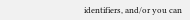identifiers, and/or you can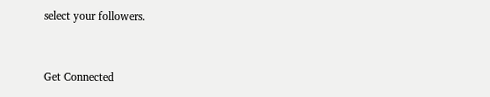select your followers.


Get Connected